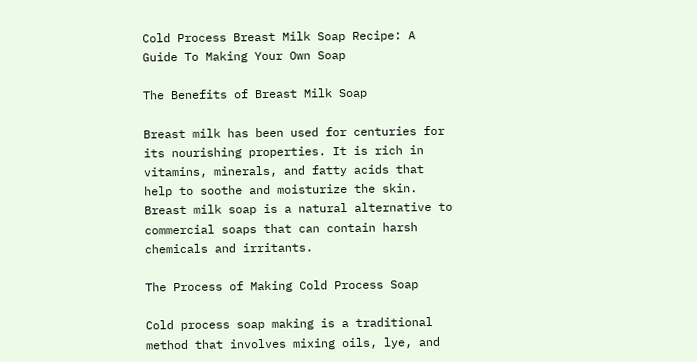Cold Process Breast Milk Soap Recipe: A Guide To Making Your Own Soap

The Benefits of Breast Milk Soap

Breast milk has been used for centuries for its nourishing properties. It is rich in vitamins, minerals, and fatty acids that help to soothe and moisturize the skin. Breast milk soap is a natural alternative to commercial soaps that can contain harsh chemicals and irritants.

The Process of Making Cold Process Soap

Cold process soap making is a traditional method that involves mixing oils, lye, and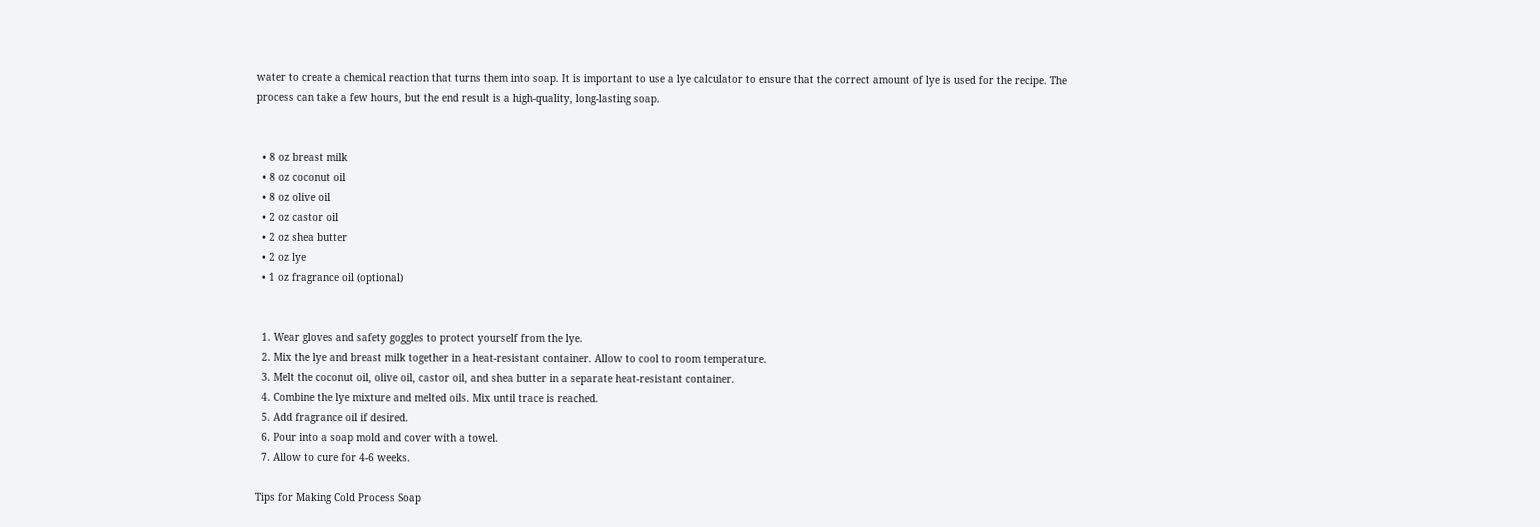water to create a chemical reaction that turns them into soap. It is important to use a lye calculator to ensure that the correct amount of lye is used for the recipe. The process can take a few hours, but the end result is a high-quality, long-lasting soap.


  • 8 oz breast milk
  • 8 oz coconut oil
  • 8 oz olive oil
  • 2 oz castor oil
  • 2 oz shea butter
  • 2 oz lye
  • 1 oz fragrance oil (optional)


  1. Wear gloves and safety goggles to protect yourself from the lye.
  2. Mix the lye and breast milk together in a heat-resistant container. Allow to cool to room temperature.
  3. Melt the coconut oil, olive oil, castor oil, and shea butter in a separate heat-resistant container.
  4. Combine the lye mixture and melted oils. Mix until trace is reached.
  5. Add fragrance oil if desired.
  6. Pour into a soap mold and cover with a towel.
  7. Allow to cure for 4-6 weeks.

Tips for Making Cold Process Soap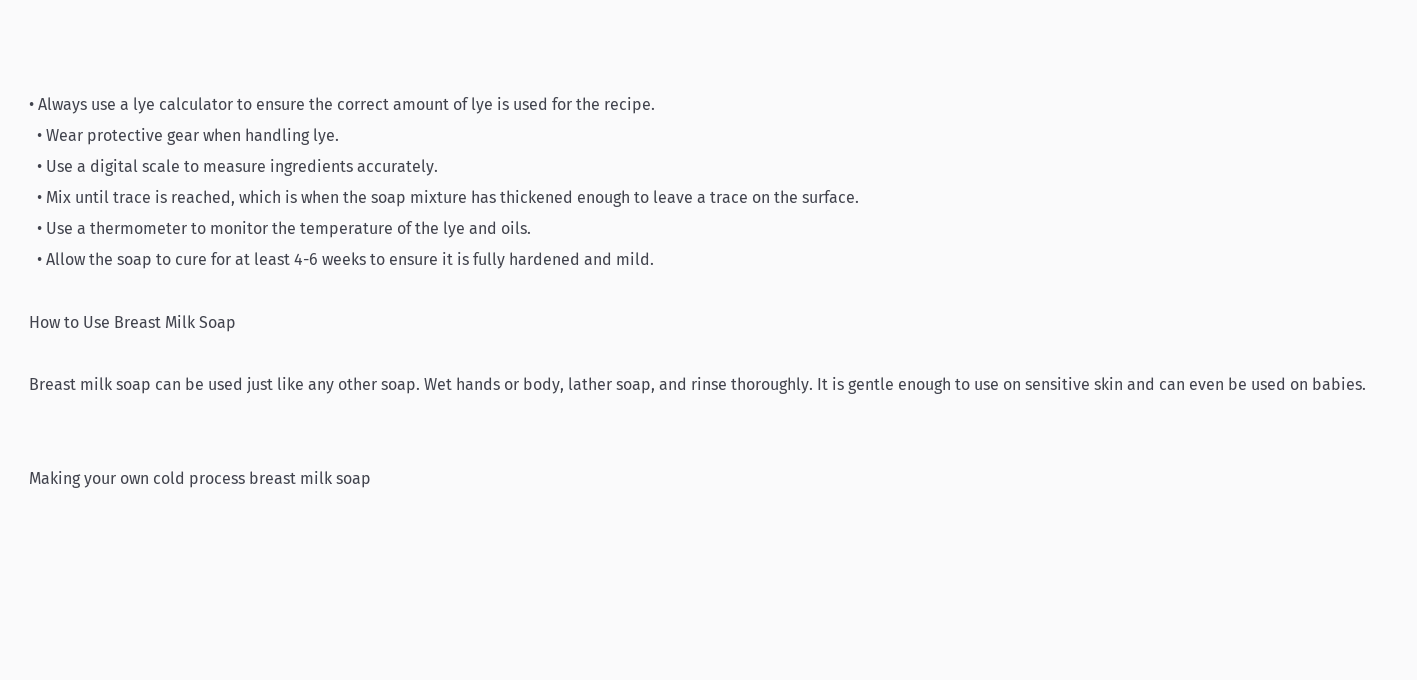• Always use a lye calculator to ensure the correct amount of lye is used for the recipe.
  • Wear protective gear when handling lye.
  • Use a digital scale to measure ingredients accurately.
  • Mix until trace is reached, which is when the soap mixture has thickened enough to leave a trace on the surface.
  • Use a thermometer to monitor the temperature of the lye and oils.
  • Allow the soap to cure for at least 4-6 weeks to ensure it is fully hardened and mild.

How to Use Breast Milk Soap

Breast milk soap can be used just like any other soap. Wet hands or body, lather soap, and rinse thoroughly. It is gentle enough to use on sensitive skin and can even be used on babies.


Making your own cold process breast milk soap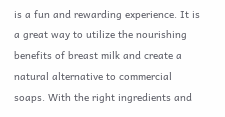is a fun and rewarding experience. It is a great way to utilize the nourishing benefits of breast milk and create a natural alternative to commercial soaps. With the right ingredients and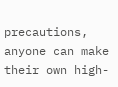precautions, anyone can make their own high-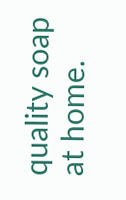quality soap at home.